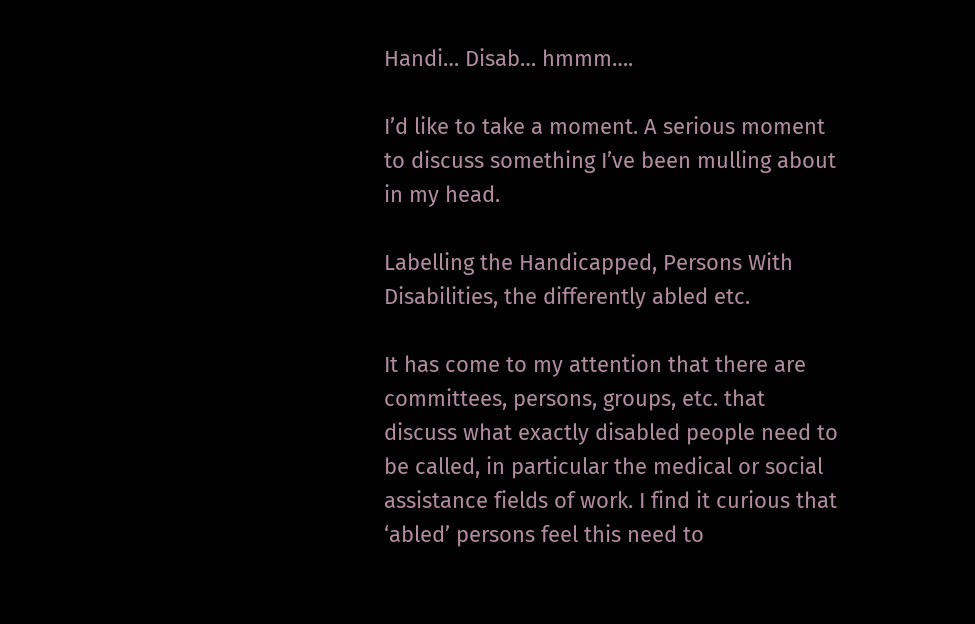Handi… Disab… hmmm….

I’d like to take a moment. A serious moment to discuss something I’ve been mulling about in my head.

Labelling the Handicapped, Persons With Disabilities, the differently abled etc.

It has come to my attention that there are committees, persons, groups, etc. that discuss what exactly disabled people need to be called, in particular the medical or social assistance fields of work. I find it curious that ‘abled’ persons feel this need to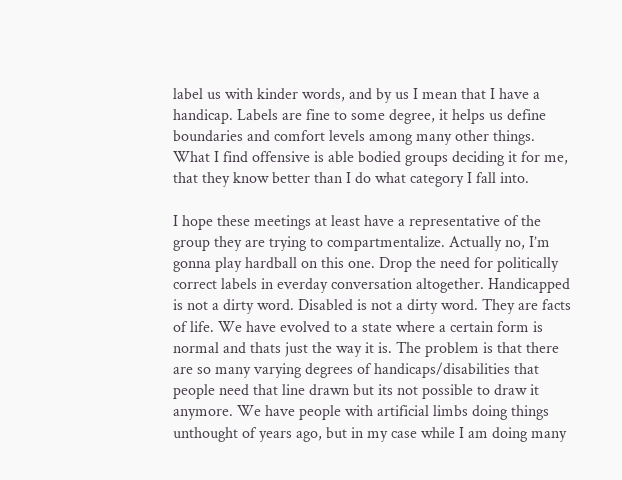label us with kinder words, and by us I mean that I have a handicap. Labels are fine to some degree, it helps us define boundaries and comfort levels among many other things. What I find offensive is able bodied groups deciding it for me, that they know better than I do what category I fall into.

I hope these meetings at least have a representative of the group they are trying to compartmentalize. Actually no, I’m gonna play hardball on this one. Drop the need for politically correct labels in everday conversation altogether. Handicapped is not a dirty word. Disabled is not a dirty word. They are facts of life. We have evolved to a state where a certain form is normal and thats just the way it is. The problem is that there are so many varying degrees of handicaps/disabilities that people need that line drawn but its not possible to draw it anymore. We have people with artificial limbs doing things unthought of years ago, but in my case while I am doing many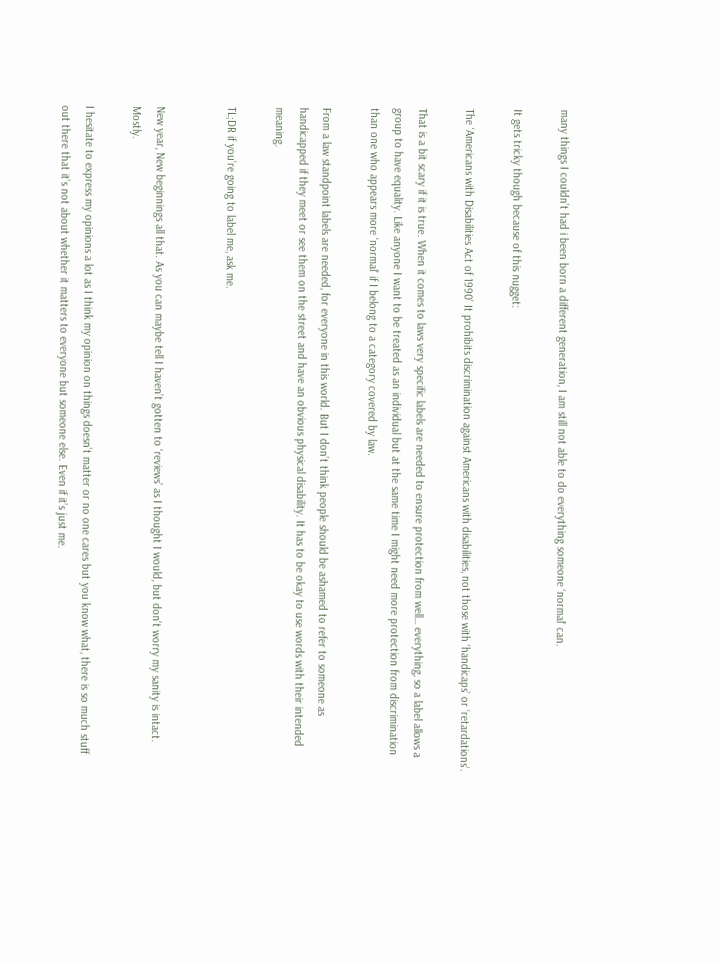many things I couldn’t had i been born a different generation, I am still not able to do everything someone ‘normal’ can.

It gets tricky though because of this nugget:

The ‘Americans with Disabilities Act of 1990’ It prohibits discrimination against Americans with disabilities, not those with ‘handicaps’ or ‘retardations’.

That is a bit scary if it is true. When it comes to laws very specific labels are needed to ensure protection from well… everything, so a label allows a group to have equality. Like anyone I want to be treated as an individual but at the same time I might need more protection from discrimination than one who appears more ‘normal’ if I belong to a category covered by law.

From a law standpoint labels are needed, for everyone in this world. But I don’t think people should be ashamed to refer to someone as handicapped if they meet or see them on the street and have an obvious physical disability. It has to be okay to use words with their intended meaning.

TL;DR if you’re going to label me, ask me.


New year, New beginnings all that. As you can maybe tell I haven’t gotten to ‘reviews’ as I thought I would, but don’t worry my sanity is intact. Mostly.

I hesitate to express my opinions a lot as I think my opinion on things doesn’t matter or no one cares but you know what, there is so much stuff out there that it’s not about whether it matters to everyone but someone else. Even if it’s just me.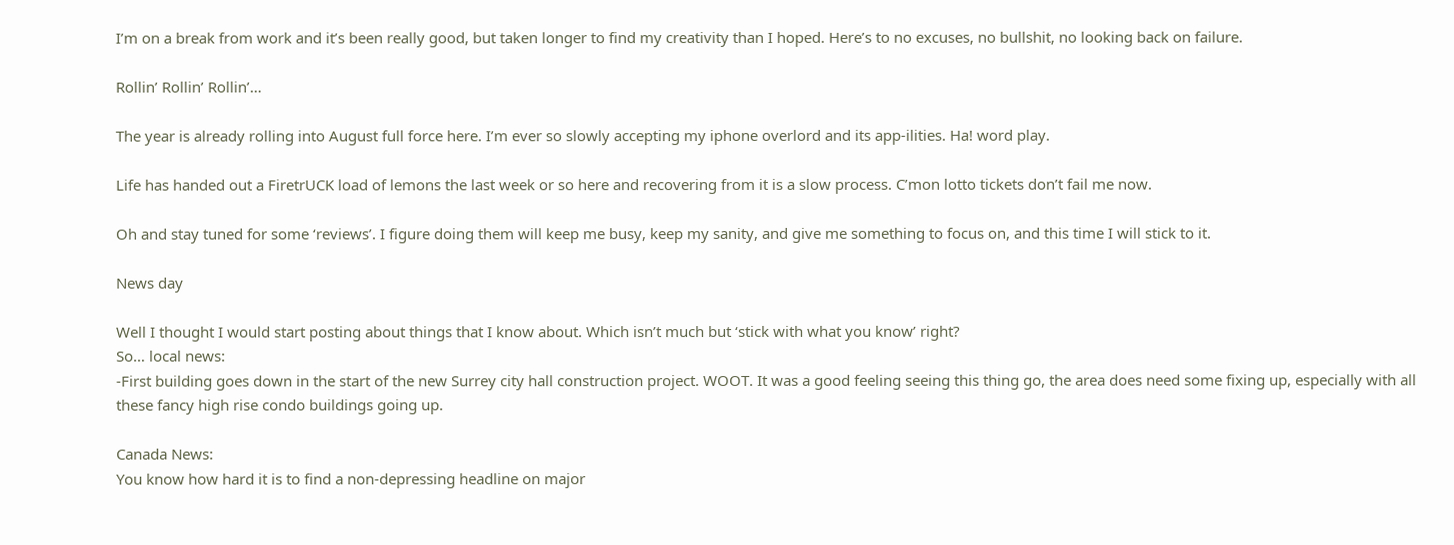I’m on a break from work and it’s been really good, but taken longer to find my creativity than I hoped. Here’s to no excuses, no bullshit, no looking back on failure.

Rollin’ Rollin’ Rollin’…

The year is already rolling into August full force here. I’m ever so slowly accepting my iphone overlord and its app-ilities. Ha! word play.

Life has handed out a FiretrUCK load of lemons the last week or so here and recovering from it is a slow process. C’mon lotto tickets don’t fail me now.

Oh and stay tuned for some ‘reviews’. I figure doing them will keep me busy, keep my sanity, and give me something to focus on, and this time I will stick to it.

News day

Well I thought I would start posting about things that I know about. Which isn’t much but ‘stick with what you know’ right?
So… local news:
-First building goes down in the start of the new Surrey city hall construction project. WOOT. It was a good feeling seeing this thing go, the area does need some fixing up, especially with all these fancy high rise condo buildings going up.

Canada News:
You know how hard it is to find a non-depressing headline on major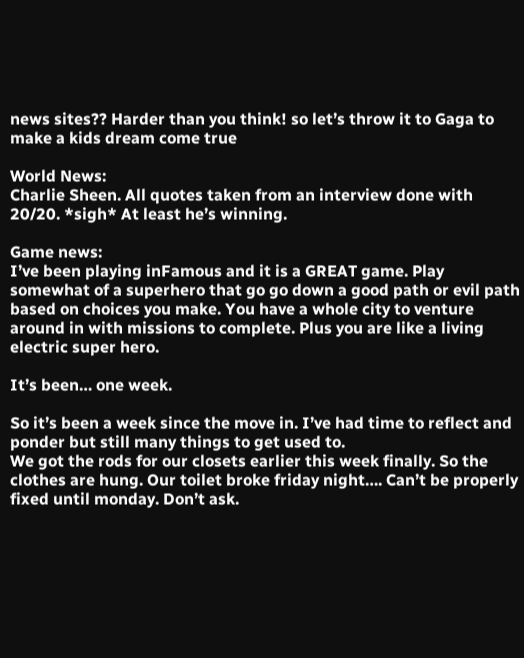news sites?? Harder than you think! so let’s throw it to Gaga to make a kids dream come true

World News:
Charlie Sheen. All quotes taken from an interview done with 20/20. *sigh* At least he’s winning.

Game news:
I’ve been playing inFamous and it is a GREAT game. Play somewhat of a superhero that go go down a good path or evil path based on choices you make. You have a whole city to venture around in with missions to complete. Plus you are like a living electric super hero.

It’s been… one week.

So it’s been a week since the move in. I’ve had time to reflect and ponder but still many things to get used to.
We got the rods for our closets earlier this week finally. So the clothes are hung. Our toilet broke friday night…. Can’t be properly fixed until monday. Don’t ask.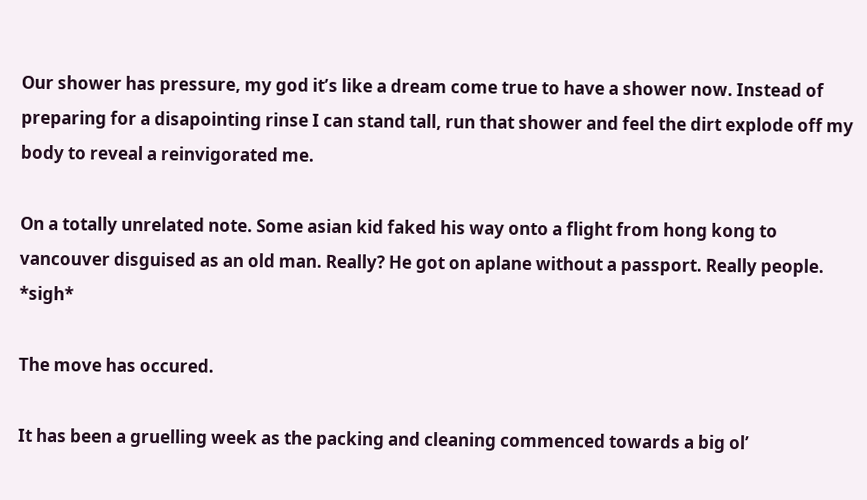Our shower has pressure, my god it’s like a dream come true to have a shower now. Instead of preparing for a disapointing rinse I can stand tall, run that shower and feel the dirt explode off my body to reveal a reinvigorated me.

On a totally unrelated note. Some asian kid faked his way onto a flight from hong kong to vancouver disguised as an old man. Really? He got on aplane without a passport. Really people. *sigh*

The move has occured.

It has been a gruelling week as the packing and cleaning commenced towards a big ol’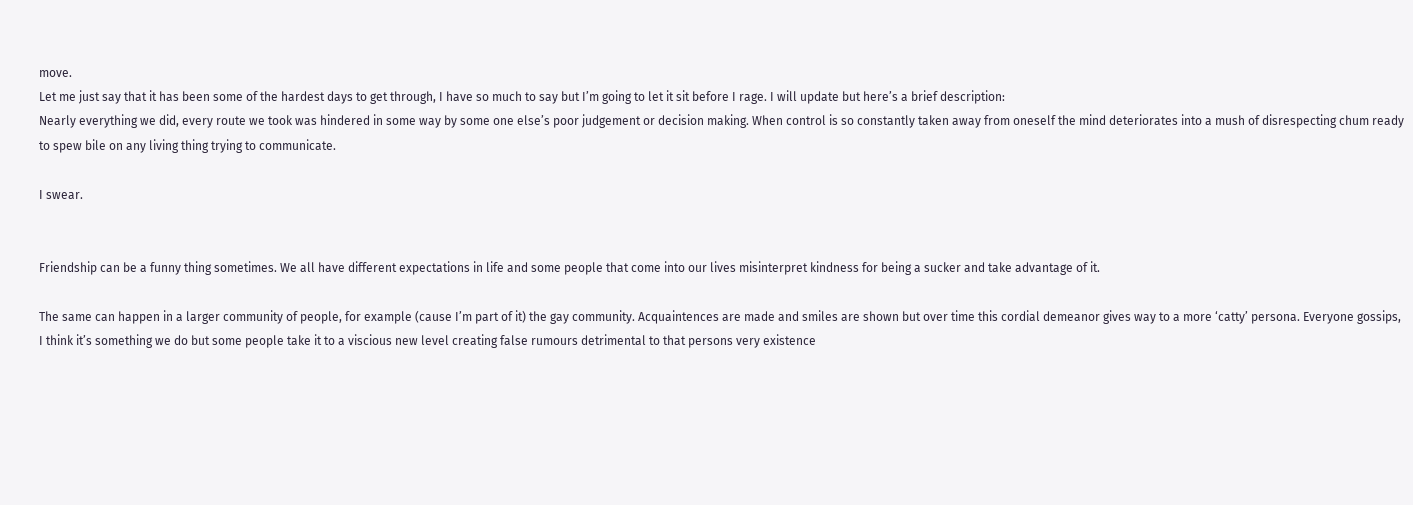move.
Let me just say that it has been some of the hardest days to get through, I have so much to say but I’m going to let it sit before I rage. I will update but here’s a brief description:
Nearly everything we did, every route we took was hindered in some way by some one else’s poor judgement or decision making. When control is so constantly taken away from oneself the mind deteriorates into a mush of disrespecting chum ready to spew bile on any living thing trying to communicate.

I swear.


Friendship can be a funny thing sometimes. We all have different expectations in life and some people that come into our lives misinterpret kindness for being a sucker and take advantage of it.

The same can happen in a larger community of people, for example (cause I’m part of it) the gay community. Acquaintences are made and smiles are shown but over time this cordial demeanor gives way to a more ‘catty’ persona. Everyone gossips, I think it’s something we do but some people take it to a viscious new level creating false rumours detrimental to that persons very existence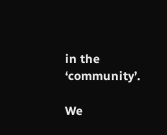in the ‘community’.

We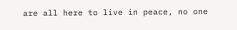are all here to live in peace, no one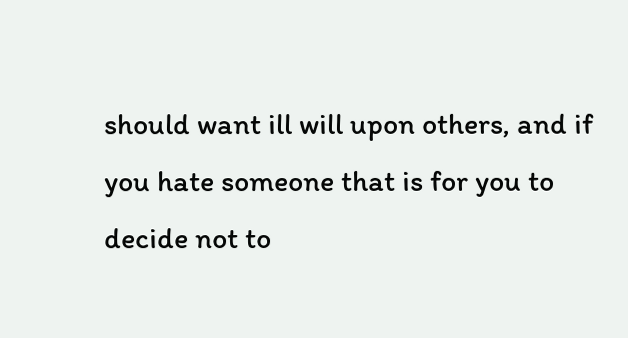should want ill will upon others, and if you hate someone that is for you to decide not to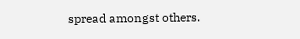spread amongst others.